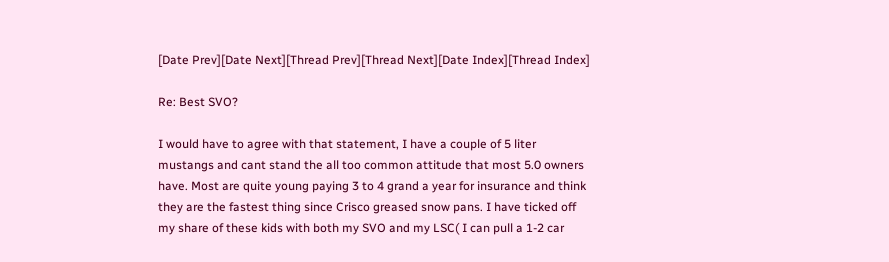[Date Prev][Date Next][Thread Prev][Thread Next][Date Index][Thread Index]

Re: Best SVO?

I would have to agree with that statement, I have a couple of 5 liter
mustangs and cant stand the all too common attitude that most 5.0 owners
have. Most are quite young paying 3 to 4 grand a year for insurance and think
they are the fastest thing since Crisco greased snow pans. I have ticked off
my share of these kids with both my SVO and my LSC( I can pull a 1-2 car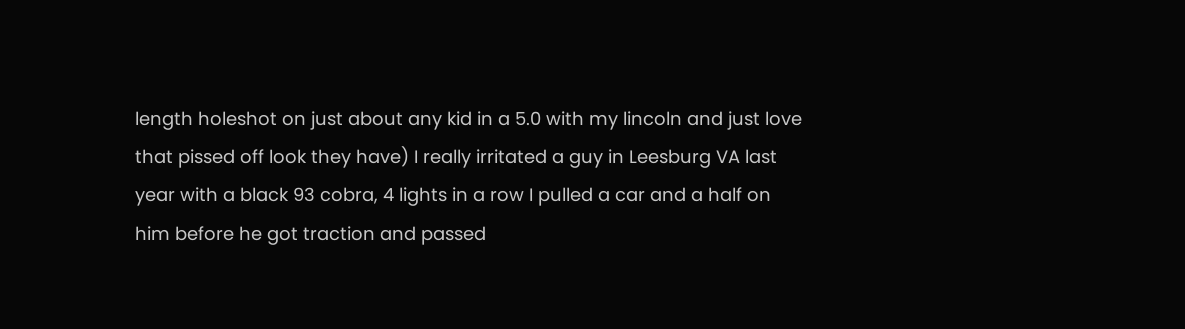length holeshot on just about any kid in a 5.0 with my lincoln and just love
that pissed off look they have) I really irritated a guy in Leesburg VA last
year with a black 93 cobra, 4 lights in a row I pulled a car and a half on
him before he got traction and passed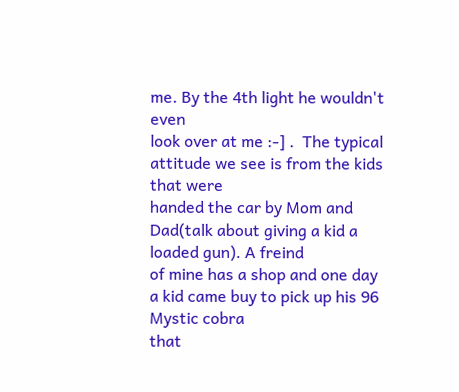me. By the 4th light he wouldn't even
look over at me :-] .  The typical attitude we see is from the kids that were
handed the car by Mom and Dad(talk about giving a kid a loaded gun). A freind
of mine has a shop and one day a kid came buy to pick up his 96 Mystic cobra
that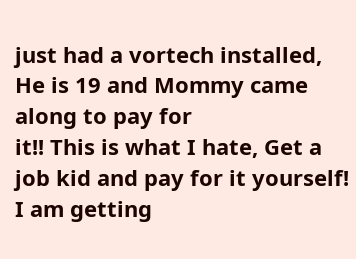just had a vortech installed, He is 19 and Mommy came along to pay for
it!! This is what I hate, Get a job kid and pay for it yourself! I am getting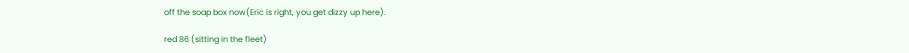off the soap box now(Eric is right, you get dizzy up here).

red 86 (sitting in the fleet)